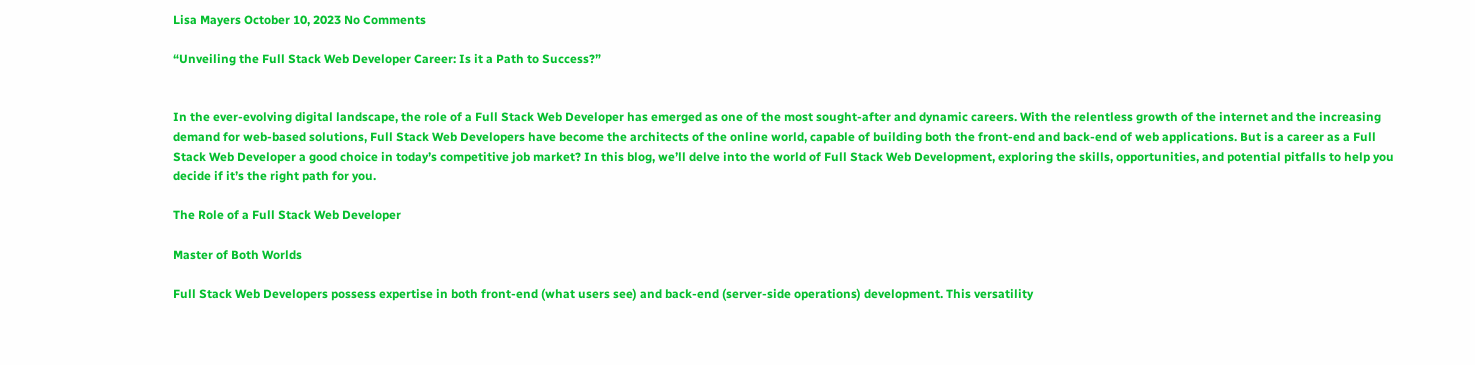Lisa Mayers October 10, 2023 No Comments

“Unveiling the Full Stack Web Developer Career: Is it a Path to Success?”


In the ever-evolving digital landscape, the role of a Full Stack Web Developer has emerged as one of the most sought-after and dynamic careers. With the relentless growth of the internet and the increasing demand for web-based solutions, Full Stack Web Developers have become the architects of the online world, capable of building both the front-end and back-end of web applications. But is a career as a Full Stack Web Developer a good choice in today’s competitive job market? In this blog, we’ll delve into the world of Full Stack Web Development, exploring the skills, opportunities, and potential pitfalls to help you decide if it’s the right path for you.

The Role of a Full Stack Web Developer

Master of Both Worlds

Full Stack Web Developers possess expertise in both front-end (what users see) and back-end (server-side operations) development. This versatility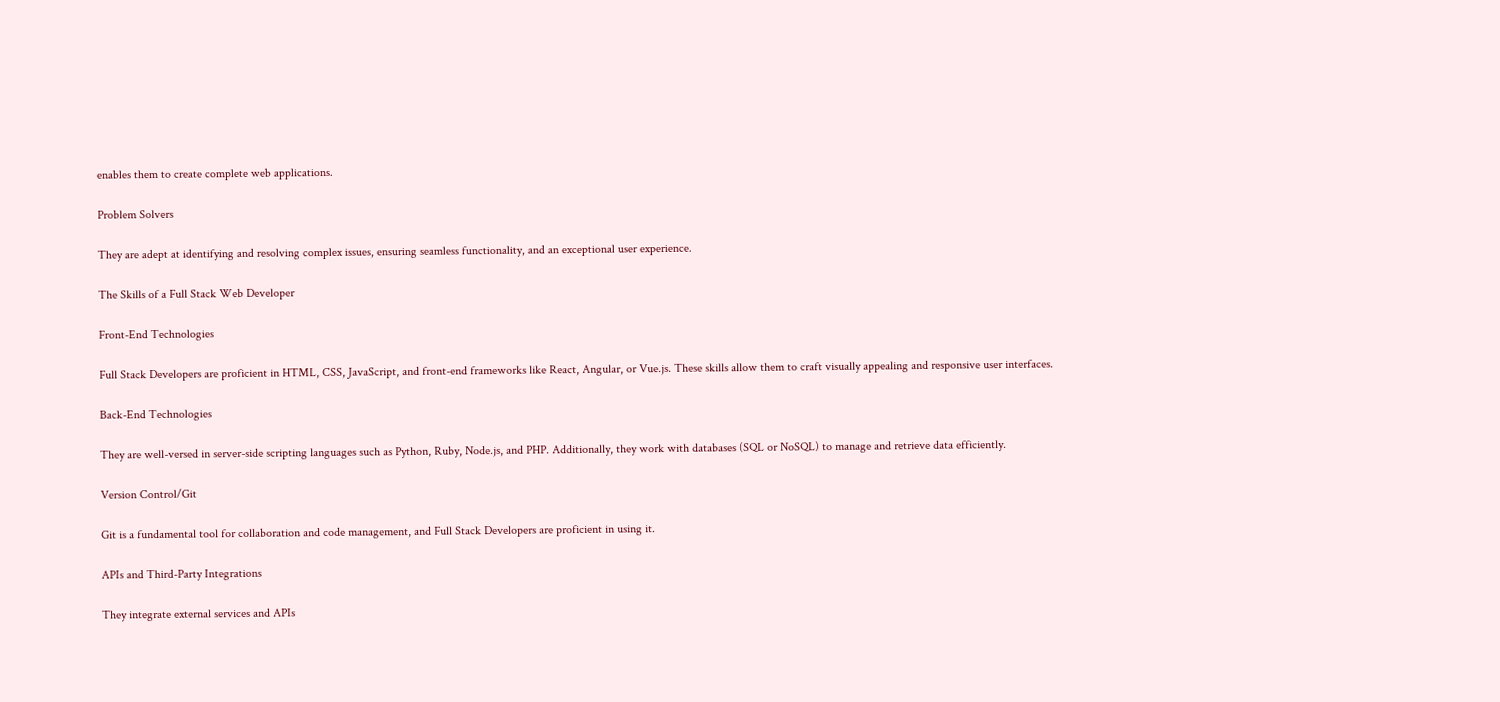enables them to create complete web applications.

Problem Solvers

They are adept at identifying and resolving complex issues, ensuring seamless functionality, and an exceptional user experience.

The Skills of a Full Stack Web Developer

Front-End Technologies

Full Stack Developers are proficient in HTML, CSS, JavaScript, and front-end frameworks like React, Angular, or Vue.js. These skills allow them to craft visually appealing and responsive user interfaces.

Back-End Technologies

They are well-versed in server-side scripting languages such as Python, Ruby, Node.js, and PHP. Additionally, they work with databases (SQL or NoSQL) to manage and retrieve data efficiently.

Version Control/Git

Git is a fundamental tool for collaboration and code management, and Full Stack Developers are proficient in using it.

APIs and Third-Party Integrations

They integrate external services and APIs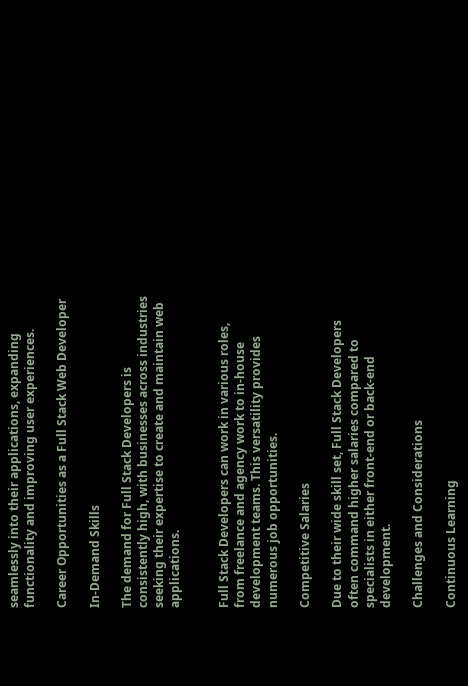seamlessly into their applications, expanding functionality and improving user experiences.

Career Opportunities as a Full Stack Web Developer

In-Demand Skills

The demand for Full Stack Developers is consistently high, with businesses across industries seeking their expertise to create and maintain web applications.


Full Stack Developers can work in various roles, from freelance and agency work to in-house development teams. This versatility provides numerous job opportunities.

Competitive Salaries

Due to their wide skill set, Full Stack Developers often command higher salaries compared to specialists in either front-end or back-end development.

Challenges and Considerations

Continuous Learning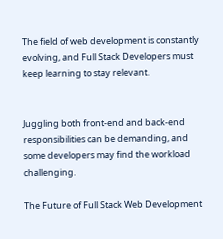The field of web development is constantly evolving, and Full Stack Developers must keep learning to stay relevant.


Juggling both front-end and back-end responsibilities can be demanding, and some developers may find the workload challenging.

The Future of Full Stack Web Development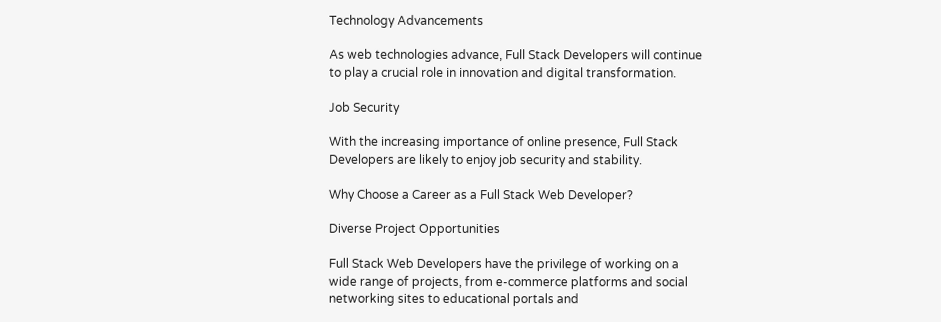Technology Advancements

As web technologies advance, Full Stack Developers will continue to play a crucial role in innovation and digital transformation.

Job Security

With the increasing importance of online presence, Full Stack Developers are likely to enjoy job security and stability.

Why Choose a Career as a Full Stack Web Developer?

Diverse Project Opportunities

Full Stack Web Developers have the privilege of working on a wide range of projects, from e-commerce platforms and social networking sites to educational portals and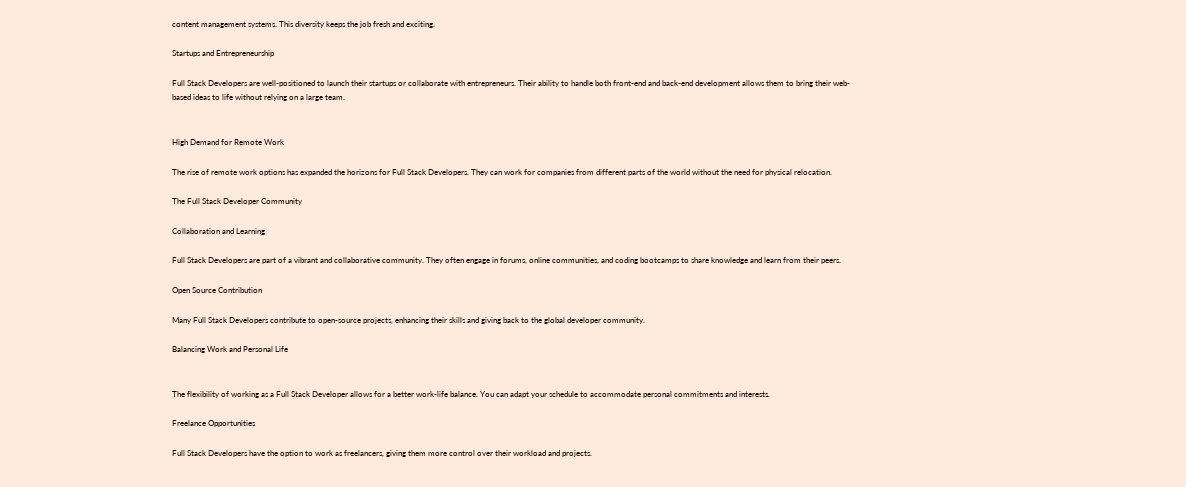content management systems. This diversity keeps the job fresh and exciting.

Startups and Entrepreneurship

Full Stack Developers are well-positioned to launch their startups or collaborate with entrepreneurs. Their ability to handle both front-end and back-end development allows them to bring their web-based ideas to life without relying on a large team.


High Demand for Remote Work

The rise of remote work options has expanded the horizons for Full Stack Developers. They can work for companies from different parts of the world without the need for physical relocation.

The Full Stack Developer Community

Collaboration and Learning

Full Stack Developers are part of a vibrant and collaborative community. They often engage in forums, online communities, and coding bootcamps to share knowledge and learn from their peers.

Open Source Contribution

Many Full Stack Developers contribute to open-source projects, enhancing their skills and giving back to the global developer community.

Balancing Work and Personal Life


The flexibility of working as a Full Stack Developer allows for a better work-life balance. You can adapt your schedule to accommodate personal commitments and interests.

Freelance Opportunities

Full Stack Developers have the option to work as freelancers, giving them more control over their workload and projects.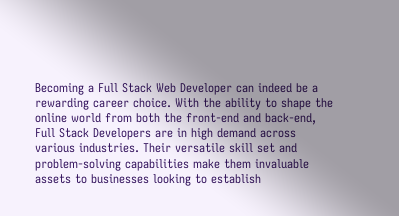Becoming a Full Stack Web Developer can indeed be a rewarding career choice. With the ability to shape the online world from both the front-end and back-end, Full Stack Developers are in high demand across various industries. Their versatile skill set and problem-solving capabilities make them invaluable assets to businesses looking to establish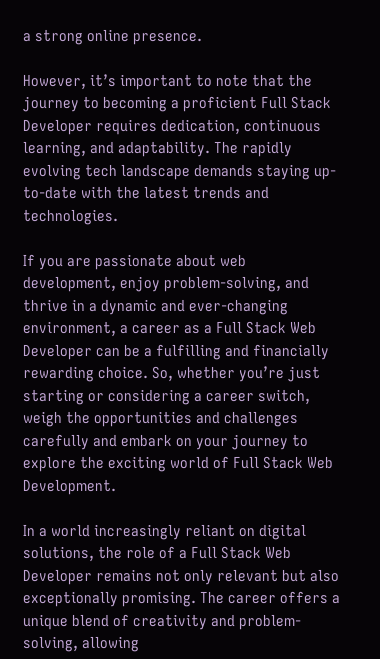a strong online presence.

However, it’s important to note that the journey to becoming a proficient Full Stack Developer requires dedication, continuous learning, and adaptability. The rapidly evolving tech landscape demands staying up-to-date with the latest trends and technologies.

If you are passionate about web development, enjoy problem-solving, and thrive in a dynamic and ever-changing environment, a career as a Full Stack Web Developer can be a fulfilling and financially rewarding choice. So, whether you’re just starting or considering a career switch, weigh the opportunities and challenges carefully and embark on your journey to explore the exciting world of Full Stack Web Development.

In a world increasingly reliant on digital solutions, the role of a Full Stack Web Developer remains not only relevant but also exceptionally promising. The career offers a unique blend of creativity and problem-solving, allowing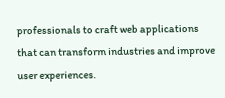professionals to craft web applications that can transform industries and improve user experiences.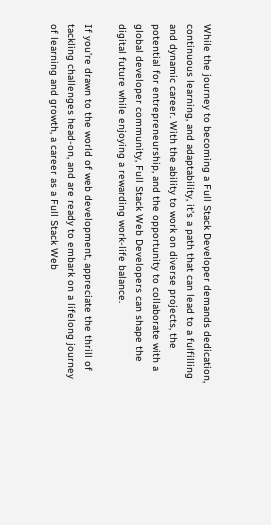While the journey to becoming a Full Stack Developer demands dedication, continuous learning, and adaptability, it’s a path that can lead to a fulfilling and dynamic career. With the ability to work on diverse projects, the potential for entrepreneurship, and the opportunity to collaborate with a global developer community, Full Stack Web Developers can shape the digital future while enjoying a rewarding work-life balance.

If you’re drawn to the world of web development, appreciate the thrill of tackling challenges head-on, and are ready to embark on a lifelong journey of learning and growth, a career as a Full Stack Web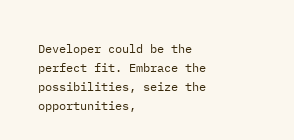Developer could be the perfect fit. Embrace the possibilities, seize the opportunities,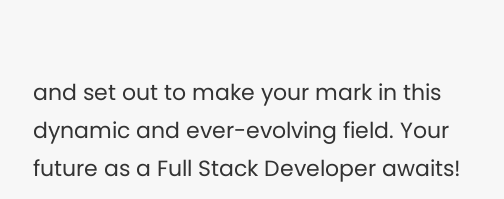and set out to make your mark in this dynamic and ever-evolving field. Your future as a Full Stack Developer awaits!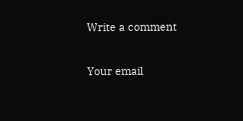Write a comment

Your email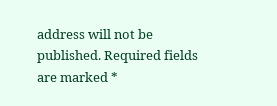address will not be published. Required fields are marked *